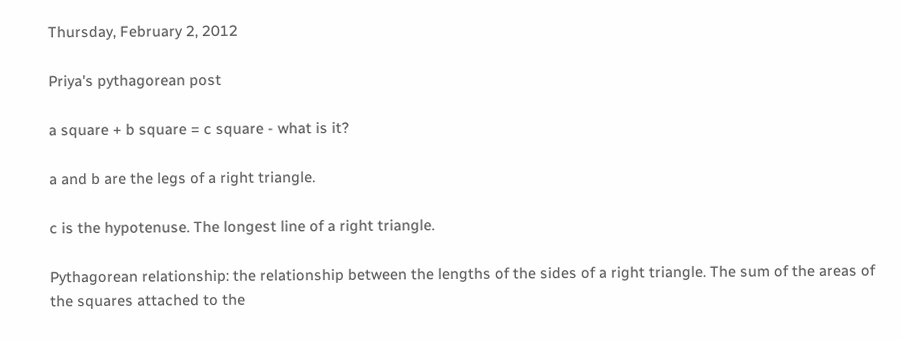Thursday, February 2, 2012

Priya's pythagorean post

a square + b square = c square - what is it?

a and b are the legs of a right triangle.

c is the hypotenuse. The longest line of a right triangle.

Pythagorean relationship: the relationship between the lengths of the sides of a right triangle. The sum of the areas of the squares attached to the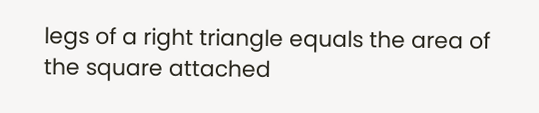legs of a right triangle equals the area of the square attached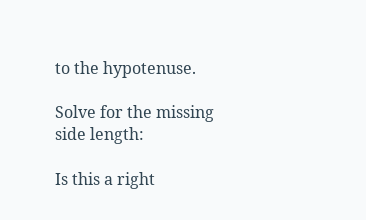to the hypotenuse.

Solve for the missing side length:

Is this a right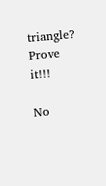triangle? Prove it!!!

No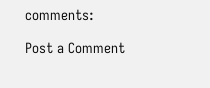comments:

Post a Comment